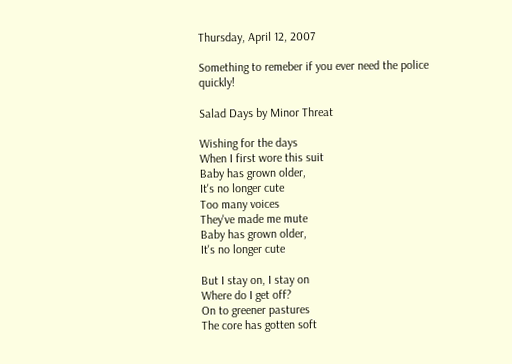Thursday, April 12, 2007

Something to remeber if you ever need the police quickly!

Salad Days by Minor Threat

Wishing for the days
When I first wore this suit
Baby has grown older,
It's no longer cute
Too many voices
They've made me mute
Baby has grown older,
It's no longer cute

But I stay on, I stay on
Where do I get off?
On to greener pastures
The core has gotten soft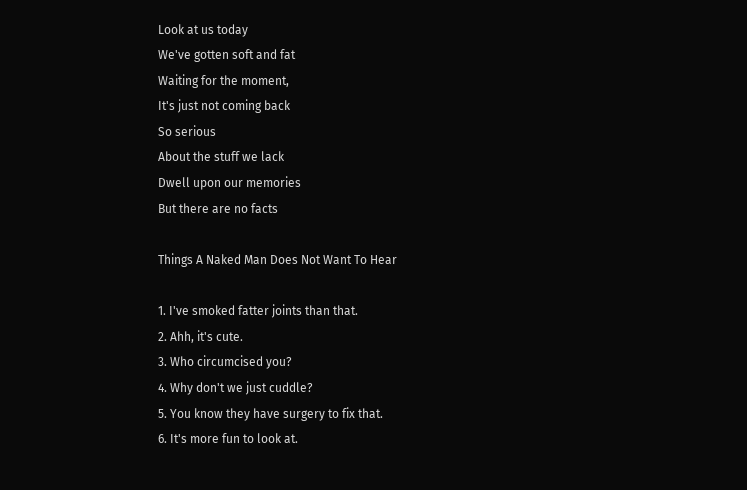Look at us today
We've gotten soft and fat
Waiting for the moment,
It's just not coming back
So serious
About the stuff we lack
Dwell upon our memories
But there are no facts

Things A Naked Man Does Not Want To Hear

1. I've smoked fatter joints than that.
2. Ahh, it's cute.
3. Who circumcised you?
4. Why don't we just cuddle?
5. You know they have surgery to fix that.
6. It's more fun to look at.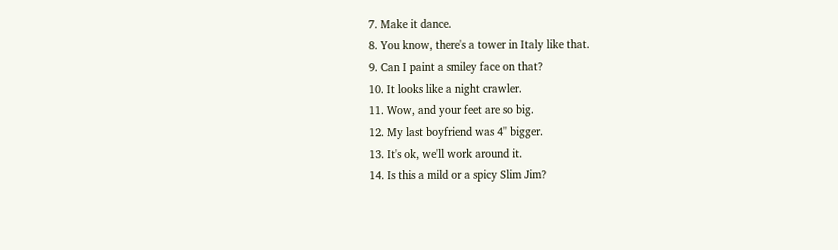7. Make it dance.
8. You know, there's a tower in Italy like that.
9. Can I paint a smiley face on that?
10. It looks like a night crawler.
11. Wow, and your feet are so big.
12. My last boyfriend was 4'' bigger.
13. It's ok, we'll work around it.
14. Is this a mild or a spicy Slim Jim?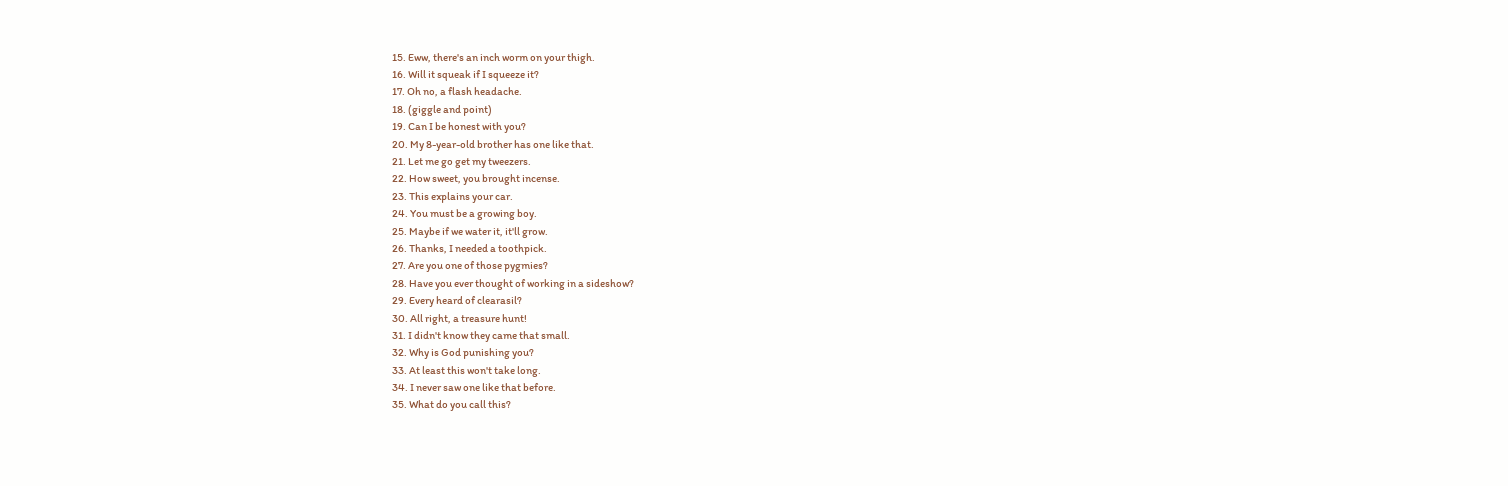15. Eww, there's an inch worm on your thigh.
16. Will it squeak if I squeeze it?
17. Oh no, a flash headache.
18. (giggle and point)
19. Can I be honest with you?
20. My 8-year-old brother has one like that.
21. Let me go get my tweezers.
22. How sweet, you brought incense.
23. This explains your car.
24. You must be a growing boy.
25. Maybe if we water it, it'll grow.
26. Thanks, I needed a toothpick.
27. Are you one of those pygmies?
28. Have you ever thought of working in a sideshow?
29. Every heard of clearasil?
30. All right, a treasure hunt!
31. I didn't know they came that small.
32. Why is God punishing you?
33. At least this won't take long.
34. I never saw one like that before.
35. What do you call this?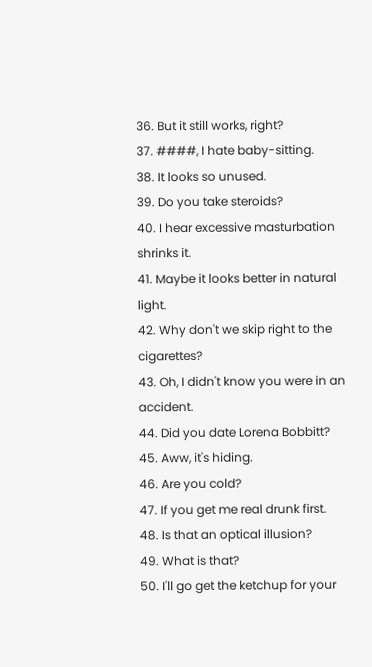36. But it still works, right?
37. ####, I hate baby-sitting.
38. It looks so unused.
39. Do you take steroids?
40. I hear excessive masturbation shrinks it.
41. Maybe it looks better in natural light.
42. Why don't we skip right to the cigarettes?
43. Oh, I didn't know you were in an accident.
44. Did you date Lorena Bobbitt?
45. Aww, it's hiding.
46. Are you cold?
47. If you get me real drunk first.
48. Is that an optical illusion?
49. What is that?
50. I'll go get the ketchup for your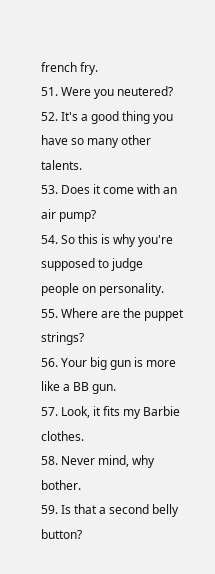french fry.
51. Were you neutered?
52. It's a good thing you have so many other talents.
53. Does it come with an air pump?
54. So this is why you're supposed to judge people on personality.
55. Where are the puppet strings?
56. Your big gun is more like a BB gun.
57. Look, it fits my Barbie clothes.
58. Never mind, why bother.
59. Is that a second belly button?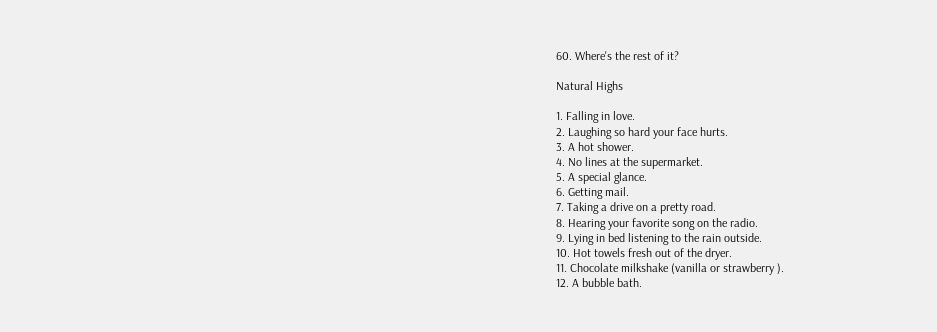60. Where's the rest of it?

Natural Highs

1. Falling in love.
2. Laughing so hard your face hurts.
3. A hot shower.
4. No lines at the supermarket.
5. A special glance.
6. Getting mail.
7. Taking a drive on a pretty road.
8. Hearing your favorite song on the radio.
9. Lying in bed listening to the rain outside.
10. Hot towels fresh out of the dryer.
11. Chocolate milkshake (vanilla or strawberry ).
12. A bubble bath.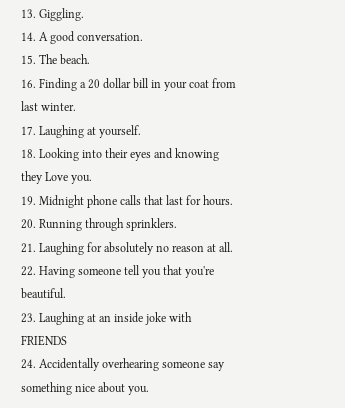13. Giggling.
14. A good conversation.
15. The beach.
16. Finding a 20 dollar bill in your coat from last winter.
17. Laughing at yourself.
18. Looking into their eyes and knowing they Love you.
19. Midnight phone calls that last for hours.
20. Running through sprinklers.
21. Laughing for absolutely no reason at all.
22. Having someone tell you that you're beautiful.
23. Laughing at an inside joke with FRIENDS
24. Accidentally overhearing someone say something nice about you.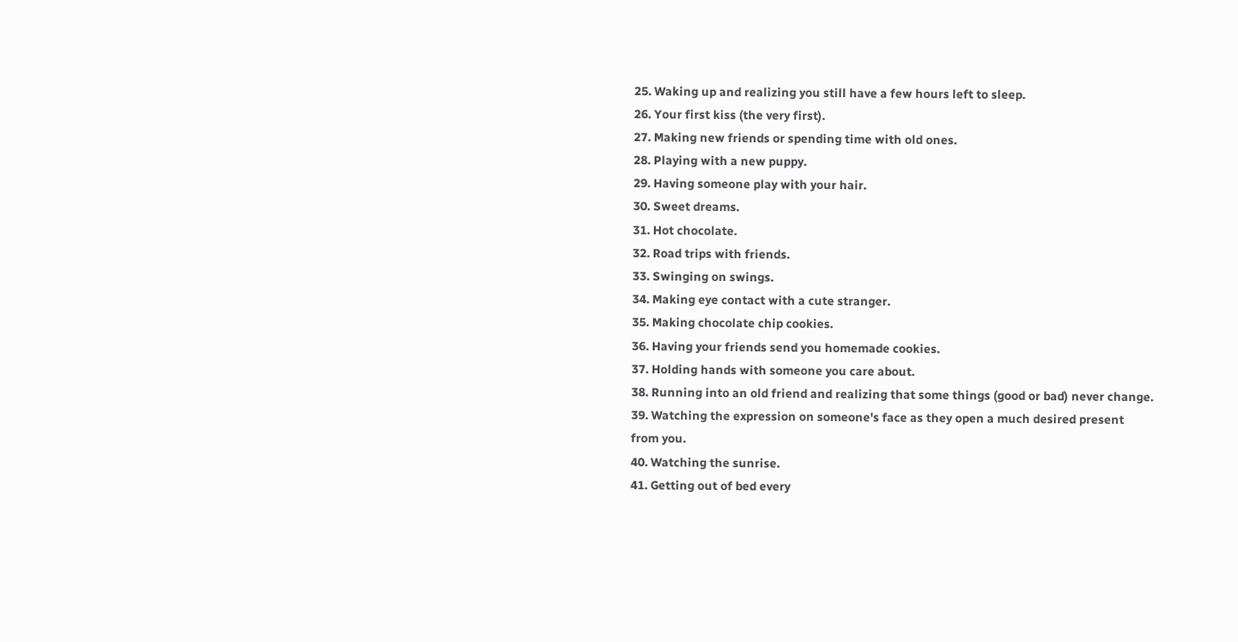25. Waking up and realizing you still have a few hours left to sleep.
26. Your first kiss (the very first).
27. Making new friends or spending time with old ones.
28. Playing with a new puppy.
29. Having someone play with your hair.
30. Sweet dreams.
31. Hot chocolate.
32. Road trips with friends.
33. Swinging on swings.
34. Making eye contact with a cute stranger.
35. Making chocolate chip cookies.
36. Having your friends send you homemade cookies.
37. Holding hands with someone you care about.
38. Running into an old friend and realizing that some things (good or bad) never change.
39. Watching the expression on someone's face as they open a much desired present from you.
40. Watching the sunrise.
41. Getting out of bed every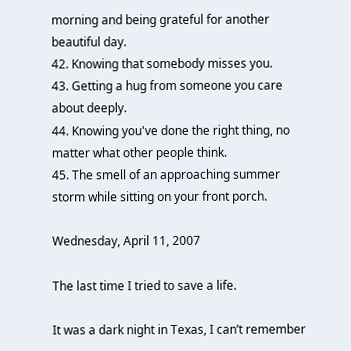morning and being grateful for another beautiful day.
42. Knowing that somebody misses you.
43. Getting a hug from someone you care about deeply.
44. Knowing you've done the right thing, no matter what other people think.
45. The smell of an approaching summer storm while sitting on your front porch.

Wednesday, April 11, 2007

The last time I tried to save a life.

It was a dark night in Texas, I can’t remember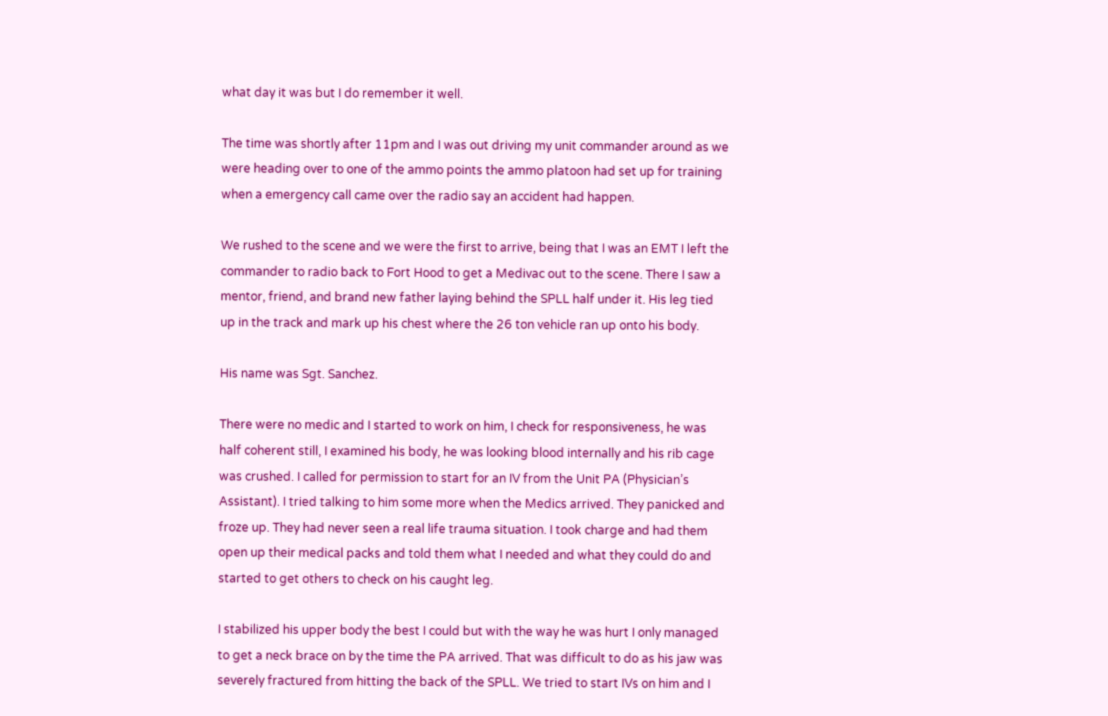what day it was but I do remember it well.

The time was shortly after 11pm and I was out driving my unit commander around as we were heading over to one of the ammo points the ammo platoon had set up for training when a emergency call came over the radio say an accident had happen.

We rushed to the scene and we were the first to arrive, being that I was an EMT I left the commander to radio back to Fort Hood to get a Medivac out to the scene. There I saw a mentor, friend, and brand new father laying behind the SPLL half under it. His leg tied up in the track and mark up his chest where the 26 ton vehicle ran up onto his body.

His name was Sgt. Sanchez.

There were no medic and I started to work on him, I check for responsiveness, he was half coherent still, I examined his body, he was looking blood internally and his rib cage was crushed. I called for permission to start for an IV from the Unit PA (Physician’s Assistant). I tried talking to him some more when the Medics arrived. They panicked and froze up. They had never seen a real life trauma situation. I took charge and had them open up their medical packs and told them what I needed and what they could do and started to get others to check on his caught leg.

I stabilized his upper body the best I could but with the way he was hurt I only managed to get a neck brace on by the time the PA arrived. That was difficult to do as his jaw was severely fractured from hitting the back of the SPLL. We tried to start IVs on him and I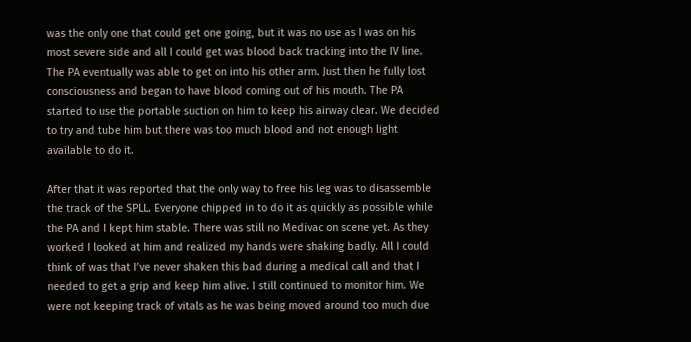was the only one that could get one going, but it was no use as I was on his most severe side and all I could get was blood back tracking into the IV line. The PA eventually was able to get on into his other arm. Just then he fully lost consciousness and began to have blood coming out of his mouth. The PA started to use the portable suction on him to keep his airway clear. We decided to try and tube him but there was too much blood and not enough light available to do it.

After that it was reported that the only way to free his leg was to disassemble the track of the SPLL. Everyone chipped in to do it as quickly as possible while the PA and I kept him stable. There was still no Medivac on scene yet. As they worked I looked at him and realized my hands were shaking badly. All I could think of was that I’ve never shaken this bad during a medical call and that I needed to get a grip and keep him alive. I still continued to monitor him. We were not keeping track of vitals as he was being moved around too much due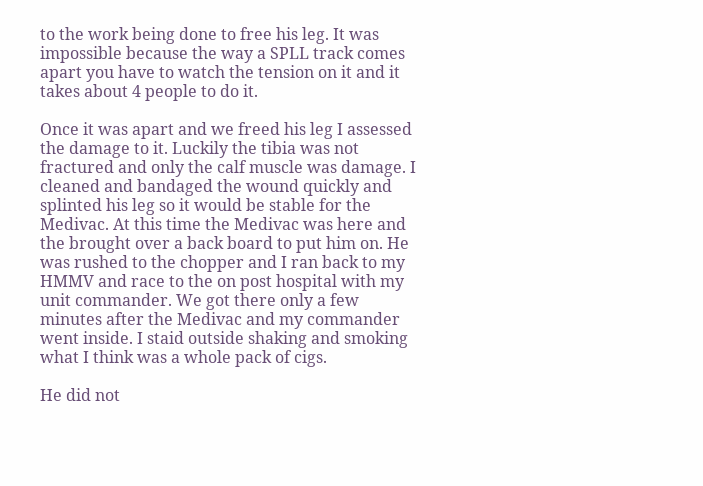to the work being done to free his leg. It was impossible because the way a SPLL track comes apart you have to watch the tension on it and it takes about 4 people to do it.

Once it was apart and we freed his leg I assessed the damage to it. Luckily the tibia was not fractured and only the calf muscle was damage. I cleaned and bandaged the wound quickly and splinted his leg so it would be stable for the Medivac. At this time the Medivac was here and the brought over a back board to put him on. He was rushed to the chopper and I ran back to my HMMV and race to the on post hospital with my unit commander. We got there only a few minutes after the Medivac and my commander went inside. I staid outside shaking and smoking what I think was a whole pack of cigs.

He did not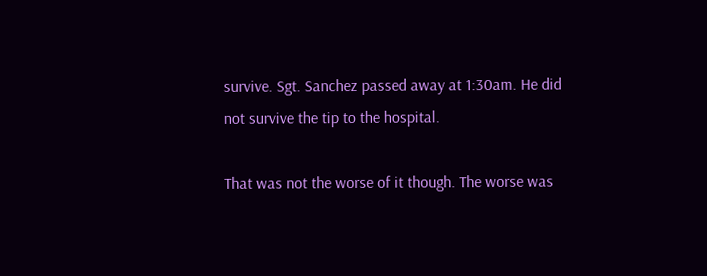survive. Sgt. Sanchez passed away at 1:30am. He did not survive the tip to the hospital.

That was not the worse of it though. The worse was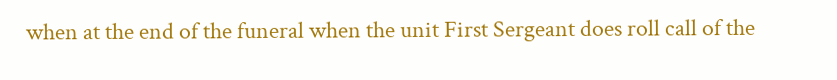when at the end of the funeral when the unit First Sergeant does roll call of the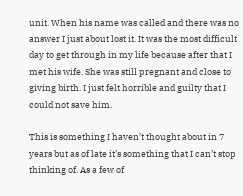unit. When his name was called and there was no answer I just about lost it. It was the most difficult day to get through in my life because after that I met his wife. She was still pregnant and close to giving birth. I just felt horrible and guilty that I could not save him.

This is something I haven’t thought about in 7 years but as of late it’s something that I can’t stop thinking of. As a few of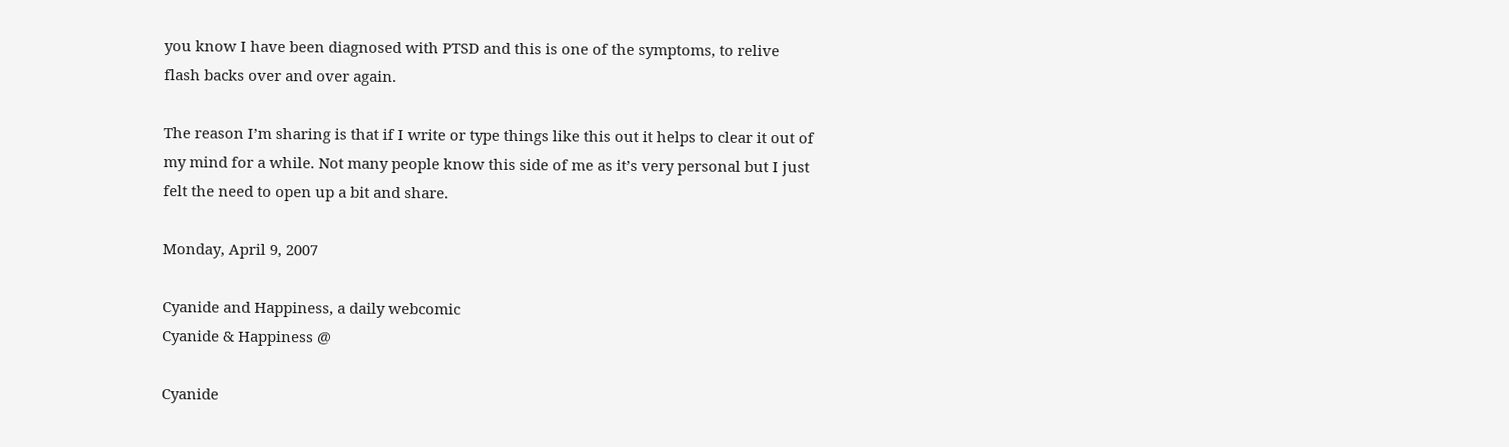you know I have been diagnosed with PTSD and this is one of the symptoms, to relive flash backs over and over again.

The reason I’m sharing is that if I write or type things like this out it helps to clear it out of my mind for a while. Not many people know this side of me as it’s very personal but I just felt the need to open up a bit and share.

Monday, April 9, 2007

Cyanide and Happiness, a daily webcomic
Cyanide & Happiness @

Cyanide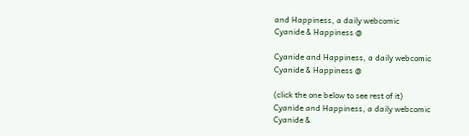and Happiness, a daily webcomic
Cyanide & Happiness @

Cyanide and Happiness, a daily webcomic
Cyanide & Happiness @

(click the one below to see rest of it)
Cyanide and Happiness, a daily webcomic
Cyanide &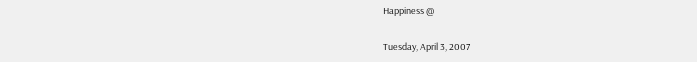Happiness @

Tuesday, April 3, 2007